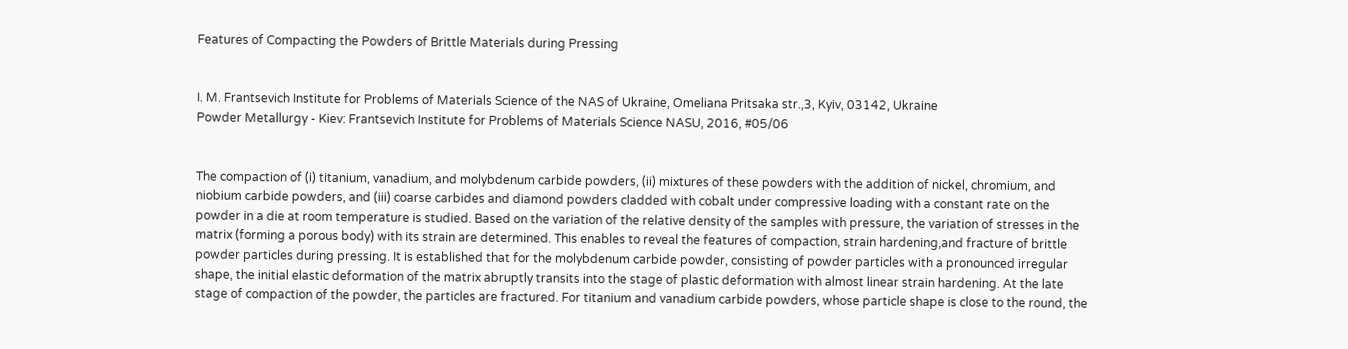Features of Compacting the Powders of Brittle Materials during Pressing


I. M. Frantsevich Institute for Problems of Materials Science of the NAS of Ukraine, Omeliana Pritsaka str.,3, Kyiv, 03142, Ukraine
Powder Metallurgy - Kiev: Frantsevich Institute for Problems of Materials Science NASU, 2016, #05/06


The compaction of (i) titanium, vanadium, and molybdenum carbide powders, (ii) mixtures of these powders with the addition of nickel, chromium, and niobium carbide powders, and (iii) coarse carbides and diamond powders cladded with cobalt under compressive loading with a constant rate on the powder in a die at room temperature is studied. Based on the variation of the relative density of the samples with pressure, the variation of stresses in the matrix (forming a porous body) with its strain are determined. This enables to reveal the features of compaction, strain hardening,and fracture of brittle powder particles during pressing. It is established that for the molybdenum carbide powder, consisting of powder particles with a pronounced irregular shape, the initial elastic deformation of the matrix abruptly transits into the stage of plastic deformation with almost linear strain hardening. At the late stage of compaction of the powder, the particles are fractured. For titanium and vanadium carbide powders, whose particle shape is close to the round, the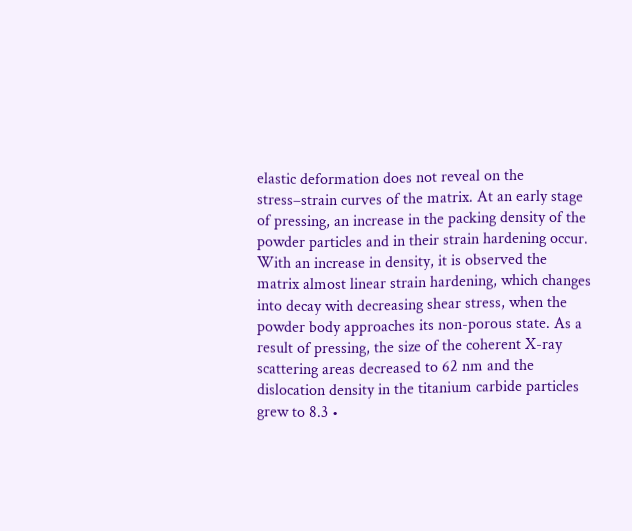elastic deformation does not reveal on the stress–strain curves of the matrix. At an early stage of pressing, an increase in the packing density of the powder particles and in their strain hardening occur. With an increase in density, it is observed the matrix almost linear strain hardening, which changes into decay with decreasing shear stress, when the powder body approaches its non-porous state. As a result of pressing, the size of the coherent X-ray scattering areas decreased to 62 nm and the dislocation density in the titanium carbide particles grew to 8.3 •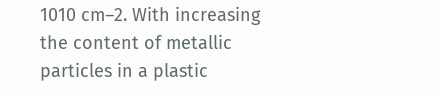1010 cm–2. With increasing the content of metallic particles in a plastic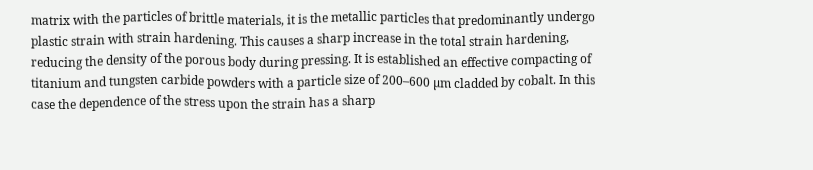matrix with the particles of brittle materials, it is the metallic particles that predominantly undergo plastic strain with strain hardening. This causes a sharp increase in the total strain hardening, reducing the density of the porous body during pressing. It is established an effective compacting of titanium and tungsten carbide powders with a particle size of 200–600 µm cladded by cobalt. In this case the dependence of the stress upon the strain has a sharp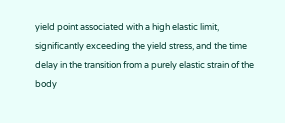yield point associated with a high elastic limit, significantly exceeding the yield stress, and the time delay in the transition from a purely elastic strain of the body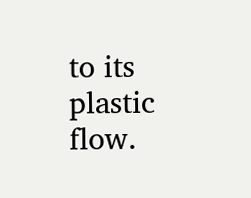to its plastic flow.